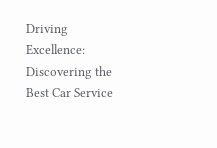Driving Excellence: Discovering the Best Car Service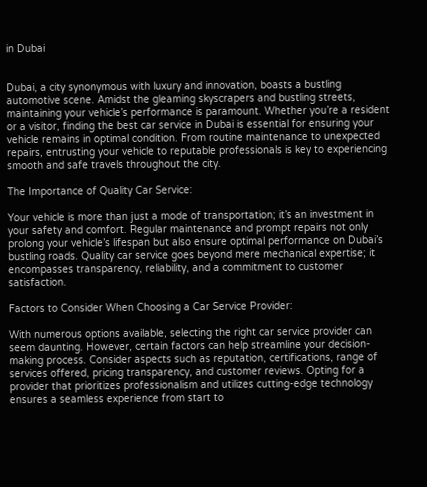in Dubai


Dubai, a city synonymous with luxury and innovation, boasts a bustling automotive scene. Amidst the gleaming skyscrapers and bustling streets, maintaining your vehicle’s performance is paramount. Whether you’re a resident or a visitor, finding the best car service in Dubai is essential for ensuring your vehicle remains in optimal condition. From routine maintenance to unexpected repairs, entrusting your vehicle to reputable professionals is key to experiencing smooth and safe travels throughout the city.

The Importance of Quality Car Service:

Your vehicle is more than just a mode of transportation; it’s an investment in your safety and comfort. Regular maintenance and prompt repairs not only prolong your vehicle’s lifespan but also ensure optimal performance on Dubai’s bustling roads. Quality car service goes beyond mere mechanical expertise; it encompasses transparency, reliability, and a commitment to customer satisfaction.

Factors to Consider When Choosing a Car Service Provider:

With numerous options available, selecting the right car service provider can seem daunting. However, certain factors can help streamline your decision-making process. Consider aspects such as reputation, certifications, range of services offered, pricing transparency, and customer reviews. Opting for a provider that prioritizes professionalism and utilizes cutting-edge technology ensures a seamless experience from start to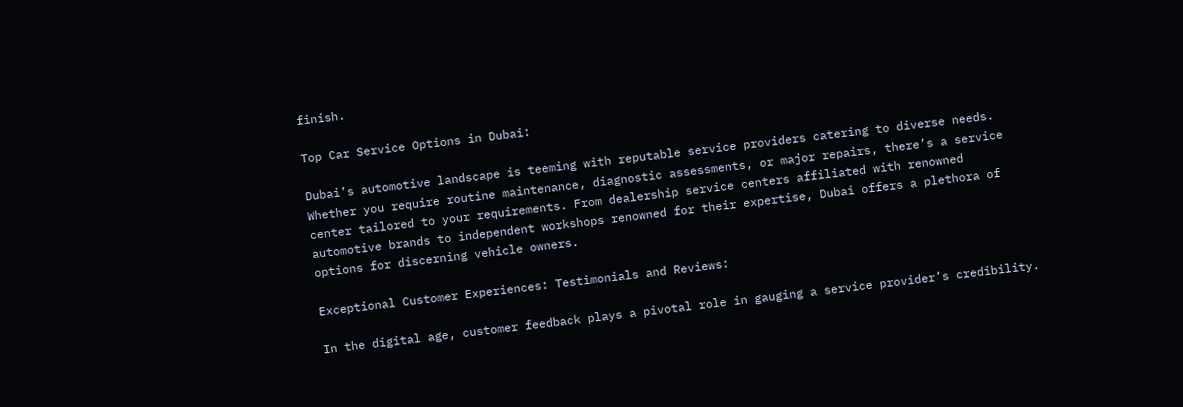finish.

Top Car Service Options in Dubai:

Dubai’s automotive landscape is teeming with reputable service providers catering to diverse needs. Whether you require routine maintenance, diagnostic assessments, or major repairs, there’s a service center tailored to your requirements. From dealership service centers affiliated with renowned automotive brands to independent workshops renowned for their expertise, Dubai offers a plethora of options for discerning vehicle owners.

Exceptional Customer Experiences: Testimonials and Reviews:

In the digital age, customer feedback plays a pivotal role in gauging a service provider’s credibility.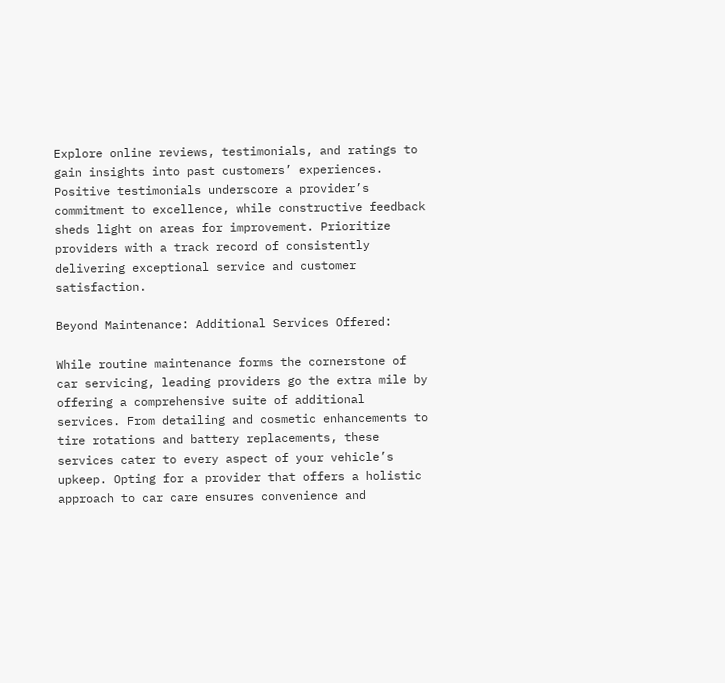Explore online reviews, testimonials, and ratings to gain insights into past customers’ experiences. Positive testimonials underscore a provider’s commitment to excellence, while constructive feedback sheds light on areas for improvement. Prioritize providers with a track record of consistently delivering exceptional service and customer satisfaction.

Beyond Maintenance: Additional Services Offered:

While routine maintenance forms the cornerstone of car servicing, leading providers go the extra mile by offering a comprehensive suite of additional services. From detailing and cosmetic enhancements to tire rotations and battery replacements, these services cater to every aspect of your vehicle’s upkeep. Opting for a provider that offers a holistic approach to car care ensures convenience and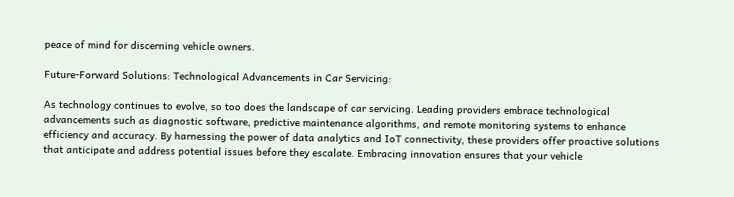peace of mind for discerning vehicle owners.

Future-Forward Solutions: Technological Advancements in Car Servicing:

As technology continues to evolve, so too does the landscape of car servicing. Leading providers embrace technological advancements such as diagnostic software, predictive maintenance algorithms, and remote monitoring systems to enhance efficiency and accuracy. By harnessing the power of data analytics and IoT connectivity, these providers offer proactive solutions that anticipate and address potential issues before they escalate. Embracing innovation ensures that your vehicle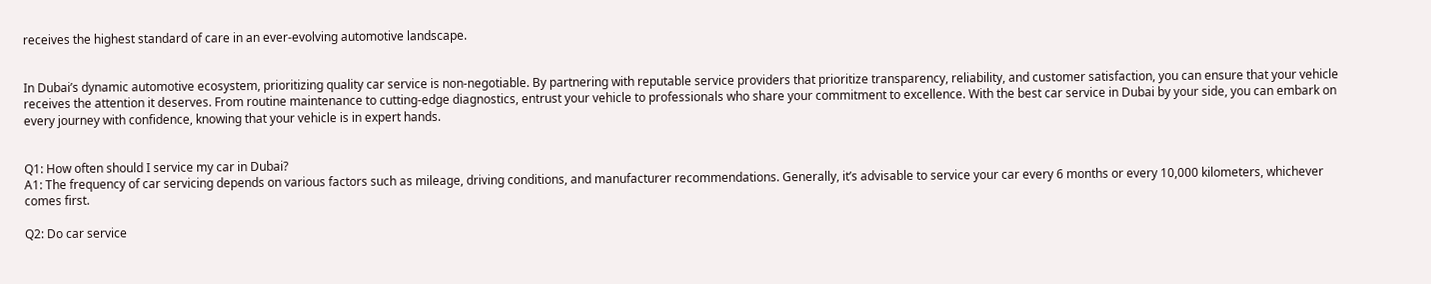receives the highest standard of care in an ever-evolving automotive landscape.


In Dubai’s dynamic automotive ecosystem, prioritizing quality car service is non-negotiable. By partnering with reputable service providers that prioritize transparency, reliability, and customer satisfaction, you can ensure that your vehicle receives the attention it deserves. From routine maintenance to cutting-edge diagnostics, entrust your vehicle to professionals who share your commitment to excellence. With the best car service in Dubai by your side, you can embark on every journey with confidence, knowing that your vehicle is in expert hands.


Q1: How often should I service my car in Dubai?
A1: The frequency of car servicing depends on various factors such as mileage, driving conditions, and manufacturer recommendations. Generally, it’s advisable to service your car every 6 months or every 10,000 kilometers, whichever comes first.

Q2: Do car service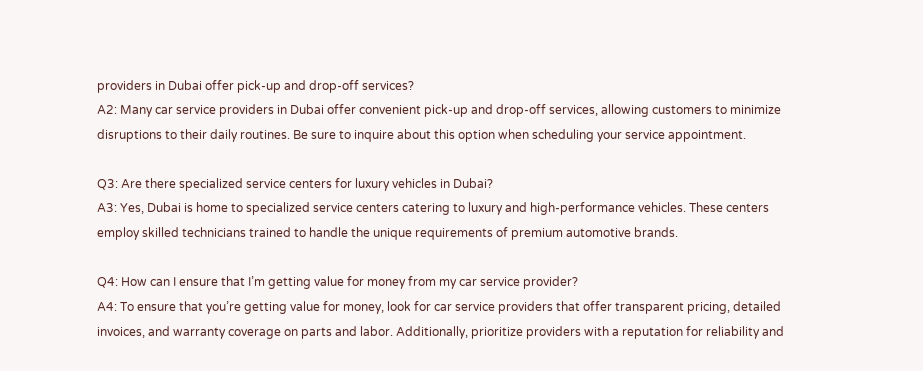providers in Dubai offer pick-up and drop-off services?
A2: Many car service providers in Dubai offer convenient pick-up and drop-off services, allowing customers to minimize disruptions to their daily routines. Be sure to inquire about this option when scheduling your service appointment.

Q3: Are there specialized service centers for luxury vehicles in Dubai?
A3: Yes, Dubai is home to specialized service centers catering to luxury and high-performance vehicles. These centers employ skilled technicians trained to handle the unique requirements of premium automotive brands.

Q4: How can I ensure that I’m getting value for money from my car service provider?
A4: To ensure that you’re getting value for money, look for car service providers that offer transparent pricing, detailed invoices, and warranty coverage on parts and labor. Additionally, prioritize providers with a reputation for reliability and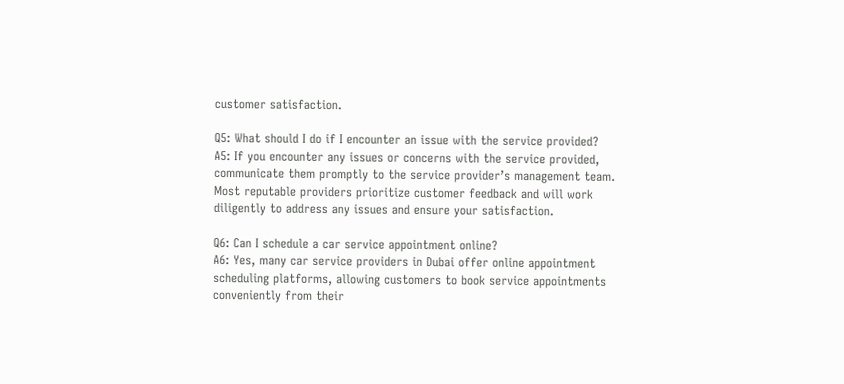customer satisfaction.

Q5: What should I do if I encounter an issue with the service provided?
A5: If you encounter any issues or concerns with the service provided, communicate them promptly to the service provider’s management team. Most reputable providers prioritize customer feedback and will work diligently to address any issues and ensure your satisfaction.

Q6: Can I schedule a car service appointment online?
A6: Yes, many car service providers in Dubai offer online appointment scheduling platforms, allowing customers to book service appointments conveniently from their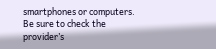smartphones or computers. Be sure to check the provider’s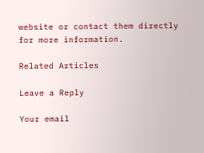website or contact them directly for more information.

Related Articles

Leave a Reply

Your email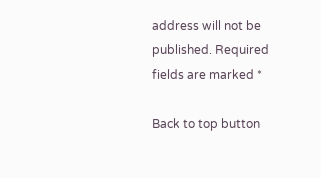address will not be published. Required fields are marked *

Back to top button